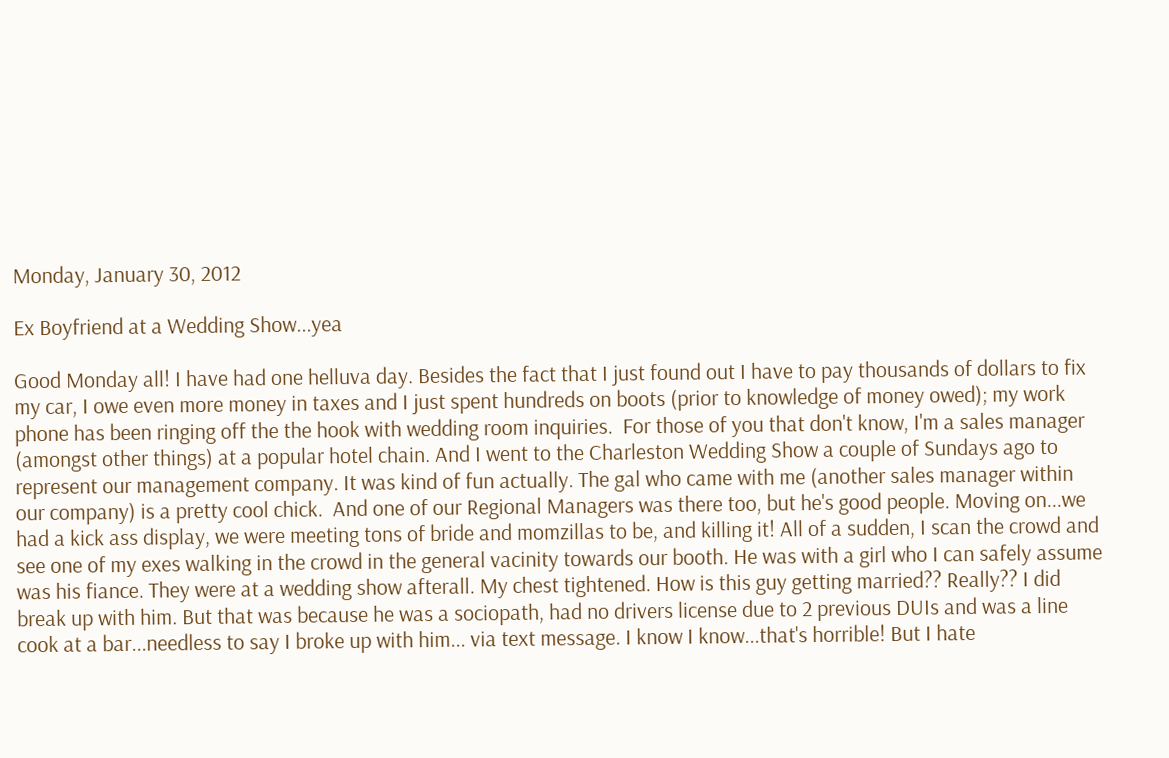Monday, January 30, 2012

Ex Boyfriend at a Wedding Show...yea

Good Monday all! I have had one helluva day. Besides the fact that I just found out I have to pay thousands of dollars to fix my car, I owe even more money in taxes and I just spent hundreds on boots (prior to knowledge of money owed); my work phone has been ringing off the the hook with wedding room inquiries.  For those of you that don't know, I'm a sales manager (amongst other things) at a popular hotel chain. And I went to the Charleston Wedding Show a couple of Sundays ago to represent our management company. It was kind of fun actually. The gal who came with me (another sales manager within our company) is a pretty cool chick.  And one of our Regional Managers was there too, but he's good people. Moving on...we had a kick ass display, we were meeting tons of bride and momzillas to be, and killing it! All of a sudden, I scan the crowd and see one of my exes walking in the crowd in the general vacinity towards our booth. He was with a girl who I can safely assume was his fiance. They were at a wedding show afterall. My chest tightened. How is this guy getting married?? Really?? I did break up with him. But that was because he was a sociopath, had no drivers license due to 2 previous DUIs and was a line cook at a bar...needless to say I broke up with him... via text message. I know I know...that's horrible! But I hate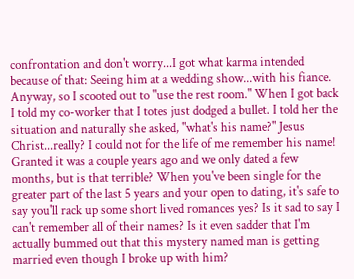confrontation and don't worry...I got what karma intended because of that: Seeing him at a wedding show...with his fiance. Anyway, so I scooted out to "use the rest room." When I got back I told my co-worker that I totes just dodged a bullet. I told her the situation and naturally she asked, "what's his name?" Jesus Christ...really? I could not for the life of me remember his name! Granted it was a couple years ago and we only dated a few months, but is that terrible? When you've been single for the greater part of the last 5 years and your open to dating, it's safe to say you'll rack up some short lived romances yes? Is it sad to say I can't remember all of their names? Is it even sadder that I'm actually bummed out that this mystery named man is getting married even though I broke up with him?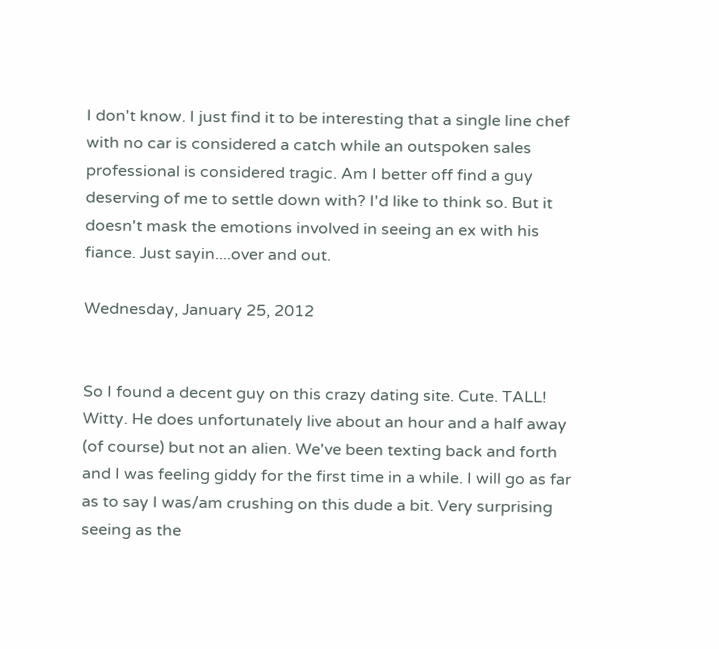I don't know. I just find it to be interesting that a single line chef with no car is considered a catch while an outspoken sales professional is considered tragic. Am I better off find a guy deserving of me to settle down with? I'd like to think so. But it doesn't mask the emotions involved in seeing an ex with his fiance. Just sayin....over and out.

Wednesday, January 25, 2012


So I found a decent guy on this crazy dating site. Cute. TALL! Witty. He does unfortunately live about an hour and a half away (of course) but not an alien. We've been texting back and forth and I was feeling giddy for the first time in a while. I will go as far as to say I was/am crushing on this dude a bit. Very surprising seeing as the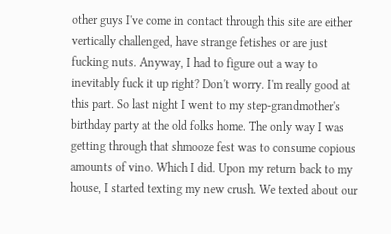other guys I've come in contact through this site are either vertically challenged, have strange fetishes or are just fucking nuts. Anyway, I had to figure out a way to inevitably fuck it up right? Don't worry. I'm really good at this part. So last night I went to my step-grandmother's birthday party at the old folks home. The only way I was getting through that shmooze fest was to consume copious amounts of vino. Which I did. Upon my return back to my house, I started texting my new crush. We texted about our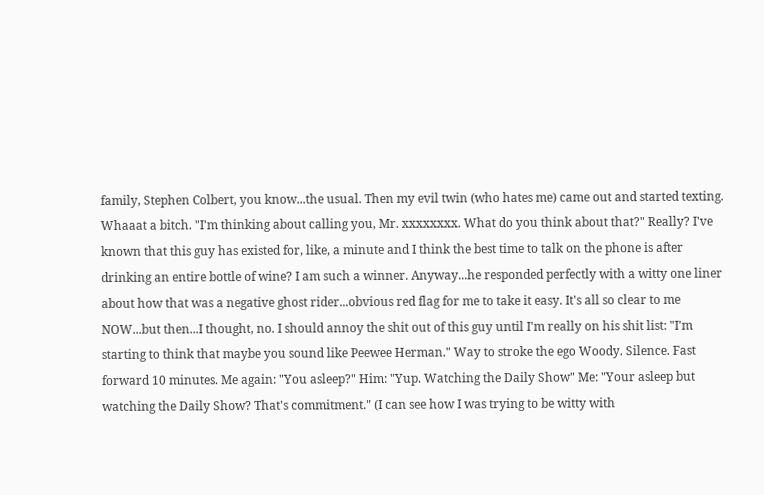family, Stephen Colbert, you know...the usual. Then my evil twin (who hates me) came out and started texting. Whaaat a bitch. "I'm thinking about calling you, Mr. xxxxxxxx. What do you think about that?" Really? I've known that this guy has existed for, like, a minute and I think the best time to talk on the phone is after drinking an entire bottle of wine? I am such a winner. Anyway...he responded perfectly with a witty one liner about how that was a negative ghost rider...obvious red flag for me to take it easy. It's all so clear to me NOW...but then...I thought, no. I should annoy the shit out of this guy until I'm really on his shit list: "I'm starting to think that maybe you sound like Peewee Herman." Way to stroke the ego Woody. Silence. Fast forward 10 minutes. Me again: "You asleep?" Him: "Yup. Watching the Daily Show" Me: "Your asleep but watching the Daily Show? That's commitment." (I can see how I was trying to be witty with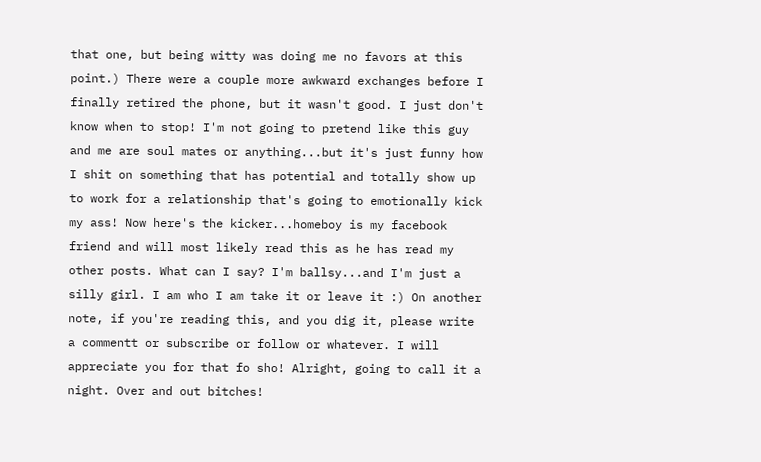that one, but being witty was doing me no favors at this point.) There were a couple more awkward exchanges before I finally retired the phone, but it wasn't good. I just don't know when to stop! I'm not going to pretend like this guy and me are soul mates or anything...but it's just funny how I shit on something that has potential and totally show up to work for a relationship that's going to emotionally kick my ass! Now here's the kicker...homeboy is my facebook friend and will most likely read this as he has read my other posts. What can I say? I'm ballsy...and I'm just a silly girl. I am who I am take it or leave it :) On another note, if you're reading this, and you dig it, please write a commentt or subscribe or follow or whatever. I will appreciate you for that fo sho! Alright, going to call it a night. Over and out bitches!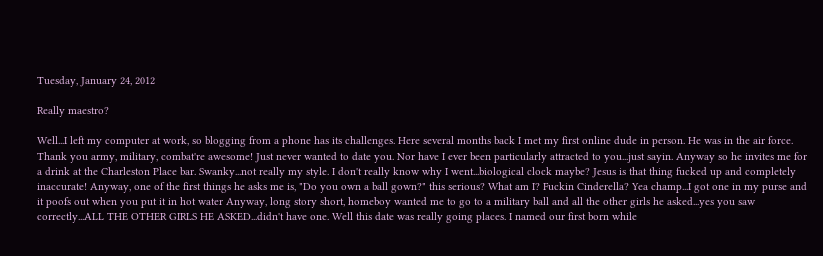Tuesday, January 24, 2012

Really maestro?

Well...I left my computer at work, so blogging from a phone has its challenges. Here several months back I met my first online dude in person. He was in the air force. Thank you army, military, combat're awesome! Just never wanted to date you. Nor have I ever been particularly attracted to you...just sayin. Anyway so he invites me for a drink at the Charleston Place bar. Swanky...not really my style. I don't really know why I went...biological clock maybe? Jesus is that thing fucked up and completely inaccurate! Anyway, one of the first things he asks me is, "Do you own a ball gown?" this serious? What am I? Fuckin Cinderella? Yea champ...I got one in my purse and it poofs out when you put it in hot water Anyway, long story short, homeboy wanted me to go to a military ball and all the other girls he asked...yes you saw correctly...ALL THE OTHER GIRLS HE ASKED...didn't have one. Well this date was really going places. I named our first born while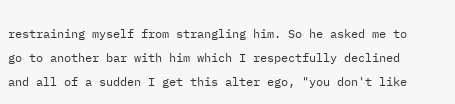restraining myself from strangling him. So he asked me to go to another bar with him which I respectfully declined and all of a sudden I get this alter ego, "you don't like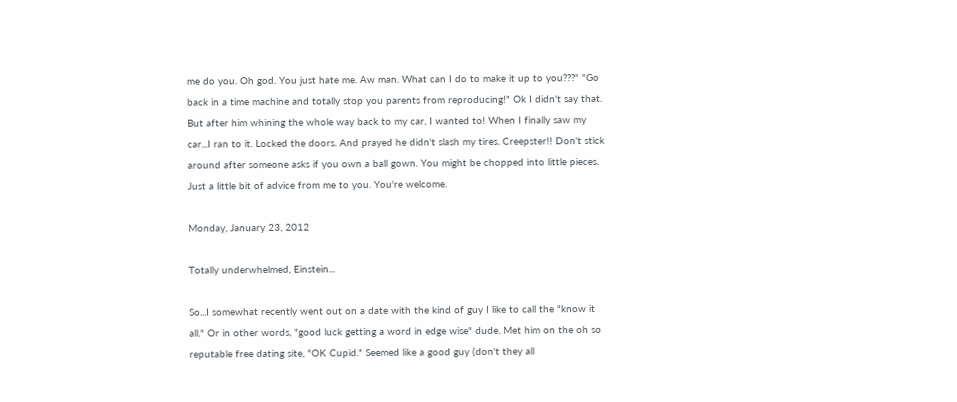me do you. Oh god. You just hate me. Aw man. What can I do to make it up to you???" "Go back in a time machine and totally stop you parents from reproducing!" Ok I didn't say that. But after him whining the whole way back to my car, I wanted to! When I finally saw my car...I ran to it. Locked the doors. And prayed he didn't slash my tires. Creepster!! Don't stick around after someone asks if you own a ball gown. You might be chopped into little pieces. Just a little bit of advice from me to you. You're welcome.

Monday, January 23, 2012

Totally underwhelmed, Einstein...

So...I somewhat recently went out on a date with the kind of guy I like to call the "know it all." Or in other words, "good luck getting a word in edge wise" dude. Met him on the oh so reputable free dating site, "OK Cupid." Seemed like a good guy (don't they all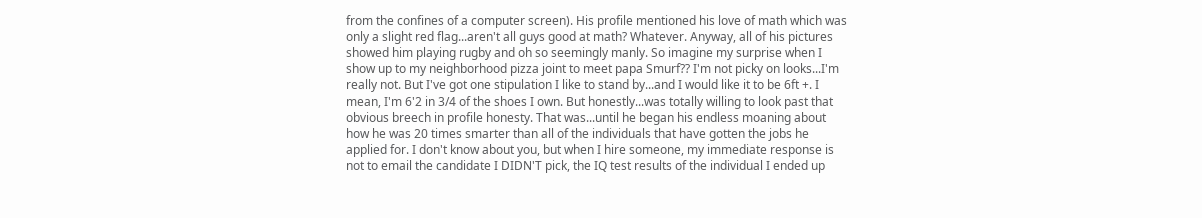from the confines of a computer screen). His profile mentioned his love of math which was only a slight red flag...aren't all guys good at math? Whatever. Anyway, all of his pictures showed him playing rugby and oh so seemingly manly. So imagine my surprise when I show up to my neighborhood pizza joint to meet papa Smurf?? I'm not picky on looks...I'm really not. But I've got one stipulation I like to stand by...and I would like it to be 6ft +. I mean, I'm 6'2 in 3/4 of the shoes I own. But honestly...was totally willing to look past that obvious breech in profile honesty. That was...until he began his endless moaning about how he was 20 times smarter than all of the individuals that have gotten the jobs he applied for. I don't know about you, but when I hire someone, my immediate response is not to email the candidate I DIDN'T pick, the IQ test results of the individual I ended up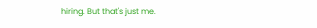hiring. But that's just me.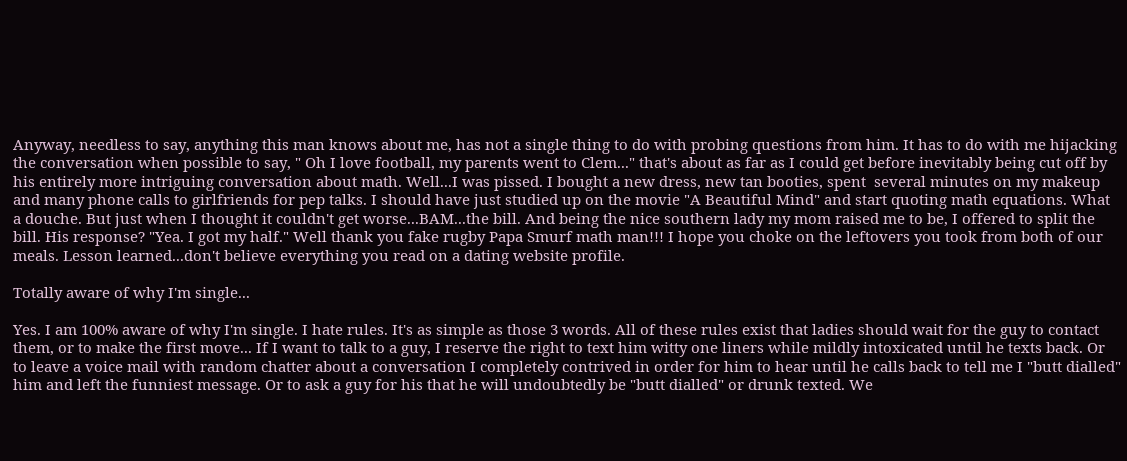Anyway, needless to say, anything this man knows about me, has not a single thing to do with probing questions from him. It has to do with me hijacking the conversation when possible to say, " Oh I love football, my parents went to Clem..." that's about as far as I could get before inevitably being cut off by his entirely more intriguing conversation about math. Well...I was pissed. I bought a new dress, new tan booties, spent  several minutes on my makeup and many phone calls to girlfriends for pep talks. I should have just studied up on the movie "A Beautiful Mind" and start quoting math equations. What a douche. But just when I thought it couldn't get worse...BAM...the bill. And being the nice southern lady my mom raised me to be, I offered to split the bill. His response? "Yea. I got my half." Well thank you fake rugby Papa Smurf math man!!! I hope you choke on the leftovers you took from both of our meals. Lesson learned...don't believe everything you read on a dating website profile.

Totally aware of why I'm single...

Yes. I am 100% aware of why I'm single. I hate rules. It's as simple as those 3 words. All of these rules exist that ladies should wait for the guy to contact them, or to make the first move... If I want to talk to a guy, I reserve the right to text him witty one liners while mildly intoxicated until he texts back. Or to leave a voice mail with random chatter about a conversation I completely contrived in order for him to hear until he calls back to tell me I "butt dialled" him and left the funniest message. Or to ask a guy for his that he will undoubtedly be "butt dialled" or drunk texted. We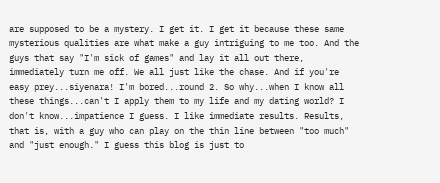are supposed to be a mystery. I get it. I get it because these same mysterious qualities are what make a guy intriguing to me too. And the guys that say "I'm sick of games" and lay it all out there, immediately turn me off. We all just like the chase. And if you're easy prey...siyenara! I'm bored...round 2. So why...when I know all these things...can't I apply them to my life and my dating world? I don't know...impatience I guess. I like immediate results. Results, that is, with a guy who can play on the thin line between "too much" and "just enough." I guess this blog is just to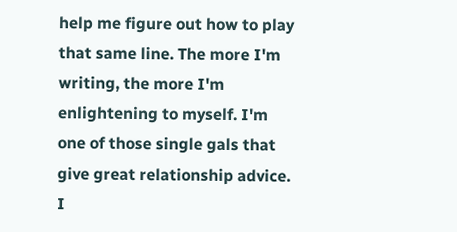help me figure out how to play that same line. The more I'm writing, the more I'm enlightening to myself. I'm one of those single gals that give great relationship advice. I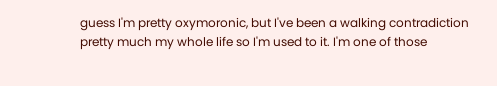guess I'm pretty oxymoronic, but I've been a walking contradiction pretty much my whole life so I'm used to it. I'm one of those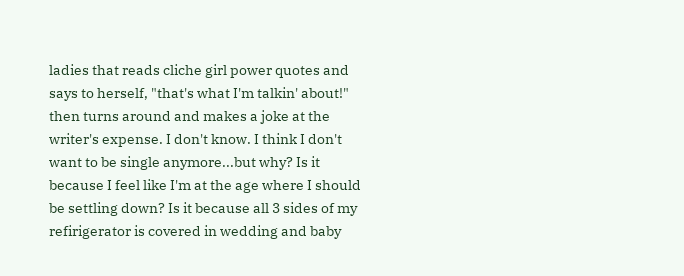ladies that reads cliche girl power quotes and says to herself, "that's what I'm talkin' about!" then turns around and makes a joke at the writer's expense. I don't know. I think I don't want to be single anymore...but why? Is it because I feel like I'm at the age where I should be settling down? Is it because all 3 sides of my refirigerator is covered in wedding and baby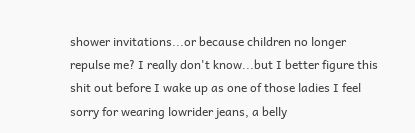shower invitations...or because children no longer repulse me? I really don't know...but I better figure this shit out before I wake up as one of those ladies I feel sorry for wearing lowrider jeans, a belly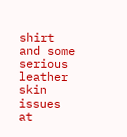shirt and some serious leather skin issues at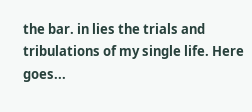the bar. in lies the trials and tribulations of my single life. Here goes...